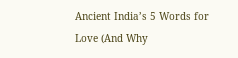Ancient India’s 5 Words for Love (And Why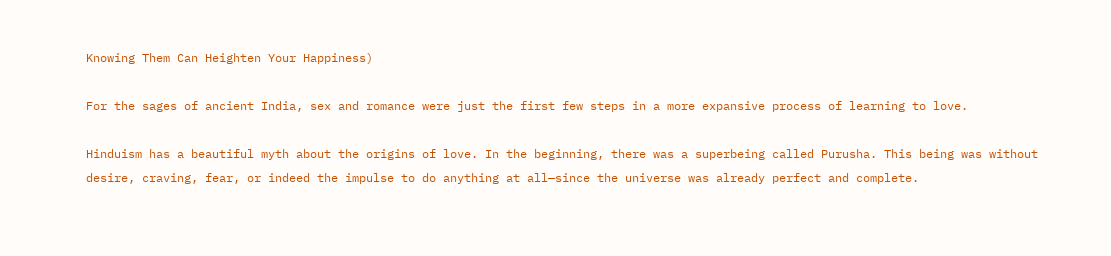Knowing Them Can Heighten Your Happiness)

For the sages of ancient India, sex and romance were just the first few steps in a more expansive process of learning to love.

Hinduism has a beautiful myth about the origins of love. In the beginning, there was a superbeing called Purusha. This being was without desire, craving, fear, or indeed the impulse to do anything at all—since the universe was already perfect and complete.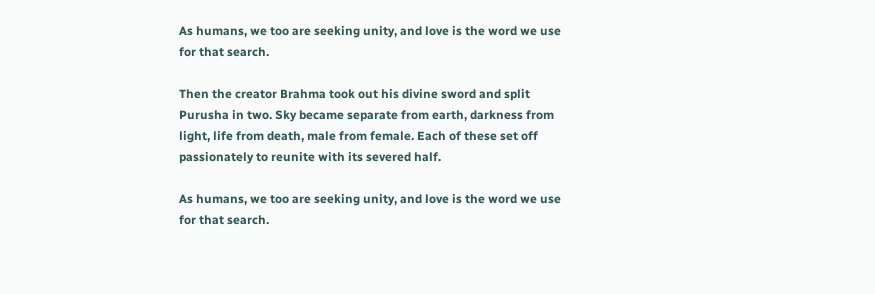As humans, we too are seeking unity, and love is the word we use for that search.

Then the creator Brahma took out his divine sword and split Purusha in two. Sky became separate from earth, darkness from light, life from death, male from female. Each of these set off passionately to reunite with its severed half.

As humans, we too are seeking unity, and love is the word we use for that search.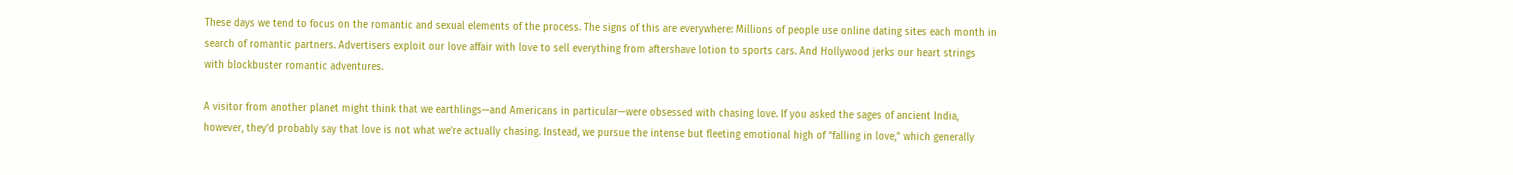These days we tend to focus on the romantic and sexual elements of the process. The signs of this are everywhere: Millions of people use online dating sites each month in search of romantic partners. Advertisers exploit our love affair with love to sell everything from aftershave lotion to sports cars. And Hollywood jerks our heart strings with blockbuster romantic adventures.

A visitor from another planet might think that we earthlings—and Americans in particular—were obsessed with chasing love. If you asked the sages of ancient India, however, they’d probably say that love is not what we’re actually chasing. Instead, we pursue the intense but fleeting emotional high of “falling in love,” which generally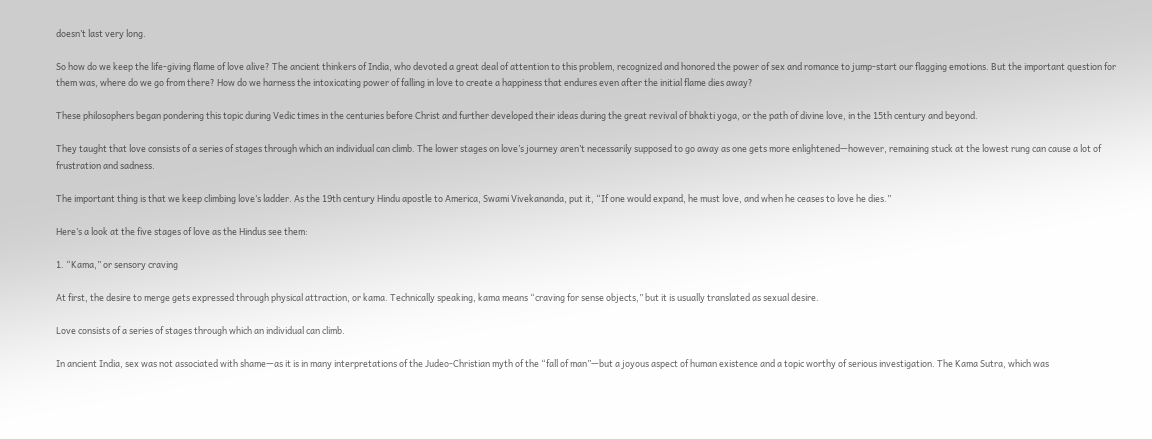doesn’t last very long.

So how do we keep the life-giving flame of love alive? The ancient thinkers of India, who devoted a great deal of attention to this problem, recognized and honored the power of sex and romance to jump-start our flagging emotions. But the important question for them was, where do we go from there? How do we harness the intoxicating power of falling in love to create a happiness that endures even after the initial flame dies away?

These philosophers began pondering this topic during Vedic times in the centuries before Christ and further developed their ideas during the great revival of bhakti yoga, or the path of divine love, in the 15th century and beyond.

They taught that love consists of a series of stages through which an individual can climb. The lower stages on love’s journey aren’t necessarily supposed to go away as one gets more enlightened—however, remaining stuck at the lowest rung can cause a lot of frustration and sadness.

The important thing is that we keep climbing love’s ladder. As the 19th century Hindu apostle to America, Swami Vivekananda, put it, “If one would expand, he must love, and when he ceases to love he dies.”

Here’s a look at the five stages of love as the Hindus see them:

1. “Kama,” or sensory craving

At first, the desire to merge gets expressed through physical attraction, or kama. Technically speaking, kama means “craving for sense objects,” but it is usually translated as sexual desire.

Love consists of a series of stages through which an individual can climb.

In ancient India, sex was not associated with shame—as it is in many interpretations of the Judeo-Christian myth of the “fall of man”—but a joyous aspect of human existence and a topic worthy of serious investigation. The Kama Sutra, which was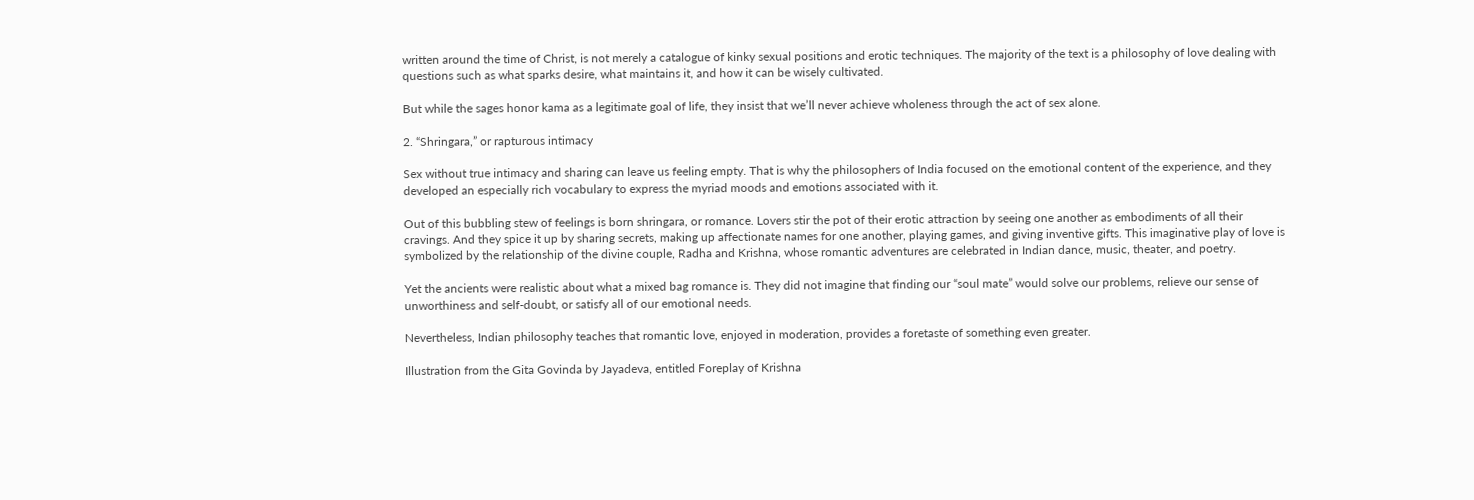written around the time of Christ, is not merely a catalogue of kinky sexual positions and erotic techniques. The majority of the text is a philosophy of love dealing with questions such as what sparks desire, what maintains it, and how it can be wisely cultivated.

But while the sages honor kama as a legitimate goal of life, they insist that we’ll never achieve wholeness through the act of sex alone.

2. “Shringara,” or rapturous intimacy

Sex without true intimacy and sharing can leave us feeling empty. That is why the philosophers of India focused on the emotional content of the experience, and they developed an especially rich vocabulary to express the myriad moods and emotions associated with it.

Out of this bubbling stew of feelings is born shringara, or romance. Lovers stir the pot of their erotic attraction by seeing one another as embodiments of all their cravings. And they spice it up by sharing secrets, making up affectionate names for one another, playing games, and giving inventive gifts. This imaginative play of love is symbolized by the relationship of the divine couple, Radha and Krishna, whose romantic adventures are celebrated in Indian dance, music, theater, and poetry.

Yet the ancients were realistic about what a mixed bag romance is. They did not imagine that finding our “soul mate” would solve our problems, relieve our sense of unworthiness and self-doubt, or satisfy all of our emotional needs.

Nevertheless, Indian philosophy teaches that romantic love, enjoyed in moderation, provides a foretaste of something even greater.

Illustration from the Gita Govinda by Jayadeva, entitled Foreplay of Krishna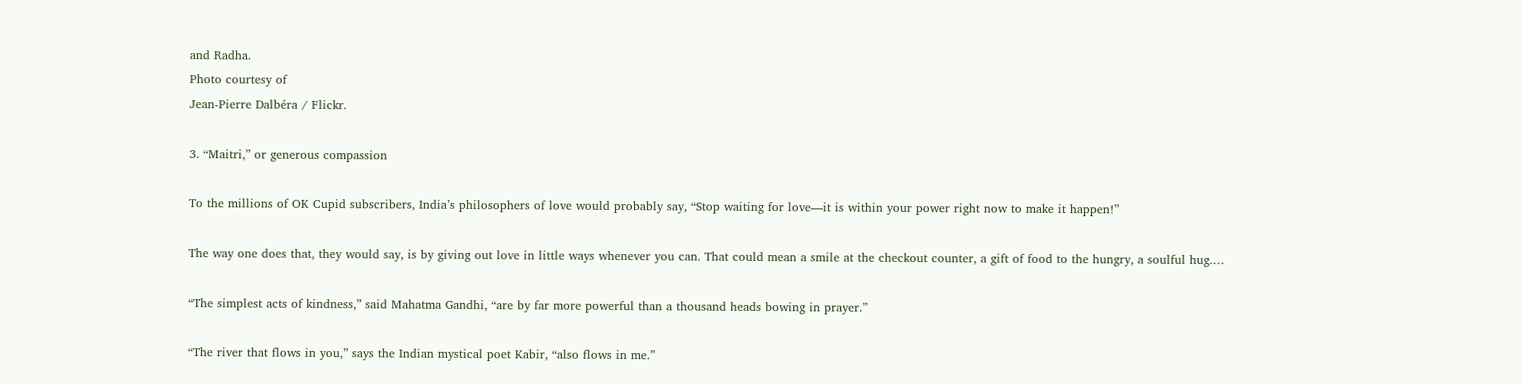and Radha.
Photo courtesy of
Jean-Pierre Dalbéra / Flickr.

3. “Maitri,” or generous compassion

To the millions of OK Cupid subscribers, India’s philosophers of love would probably say, “Stop waiting for love—it is within your power right now to make it happen!”

The way one does that, they would say, is by giving out love in little ways whenever you can. That could mean a smile at the checkout counter, a gift of food to the hungry, a soulful hug.…

“The simplest acts of kindness,” said Mahatma Gandhi, “are by far more powerful than a thousand heads bowing in prayer.”

“The river that flows in you,” says the Indian mystical poet Kabir, “also flows in me.”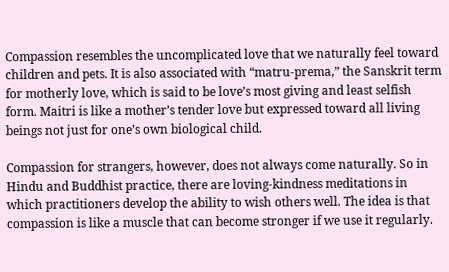Compassion resembles the uncomplicated love that we naturally feel toward children and pets. It is also associated with “matru-prema,” the Sanskrit term for motherly love, which is said to be love’s most giving and least selfish form. Maitri is like a mother’s tender love but expressed toward all living beings not just for one’s own biological child.

Compassion for strangers, however, does not always come naturally. So in Hindu and Buddhist practice, there are loving-kindness meditations in which practitioners develop the ability to wish others well. The idea is that compassion is like a muscle that can become stronger if we use it regularly.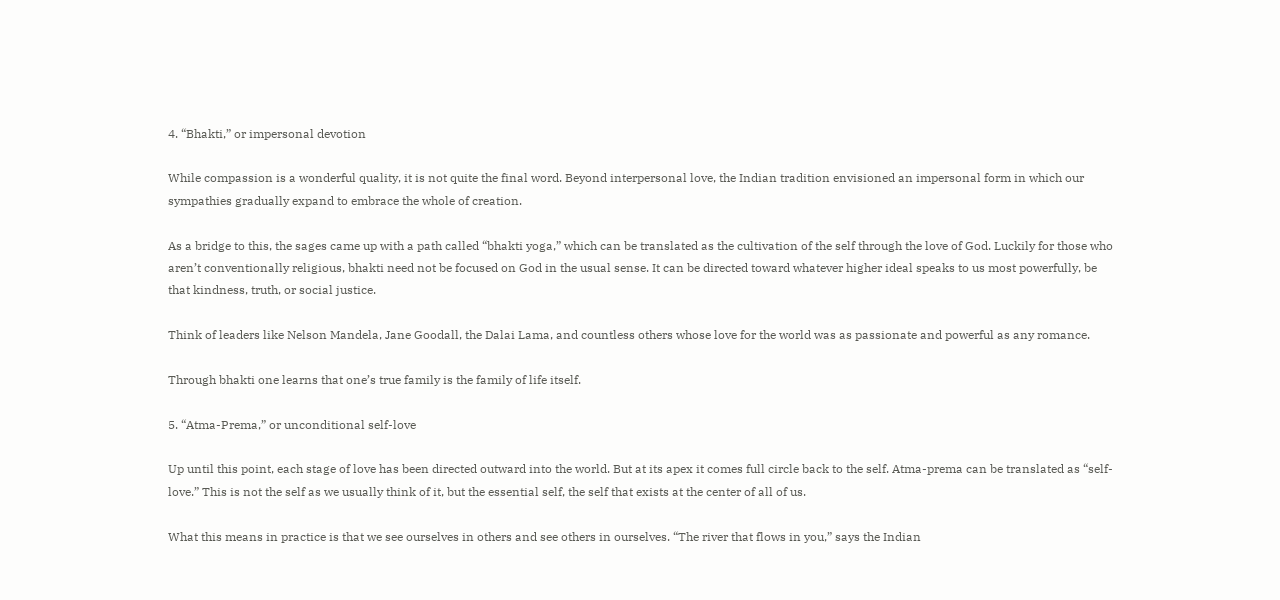4. “Bhakti,” or impersonal devotion

While compassion is a wonderful quality, it is not quite the final word. Beyond interpersonal love, the Indian tradition envisioned an impersonal form in which our sympathies gradually expand to embrace the whole of creation.

As a bridge to this, the sages came up with a path called “bhakti yoga,” which can be translated as the cultivation of the self through the love of God. Luckily for those who aren’t conventionally religious, bhakti need not be focused on God in the usual sense. It can be directed toward whatever higher ideal speaks to us most powerfully, be that kindness, truth, or social justice.

Think of leaders like Nelson Mandela, Jane Goodall, the Dalai Lama, and countless others whose love for the world was as passionate and powerful as any romance.

Through bhakti one learns that one’s true family is the family of life itself.

5. “Atma-Prema,” or unconditional self-love

Up until this point, each stage of love has been directed outward into the world. But at its apex it comes full circle back to the self. Atma-prema can be translated as “self-love.” This is not the self as we usually think of it, but the essential self, the self that exists at the center of all of us.

What this means in practice is that we see ourselves in others and see others in ourselves. “The river that flows in you,” says the Indian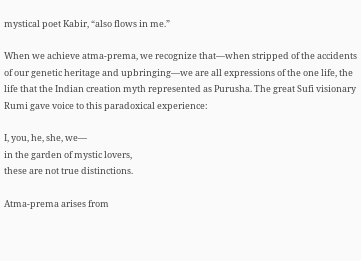mystical poet Kabir, “also flows in me.”

When we achieve atma-prema, we recognize that—when stripped of the accidents of our genetic heritage and upbringing—we are all expressions of the one life, the life that the Indian creation myth represented as Purusha. The great Sufi visionary Rumi gave voice to this paradoxical experience:

I, you, he, she, we—
in the garden of mystic lovers,
these are not true distinctions.

Atma-prema arises from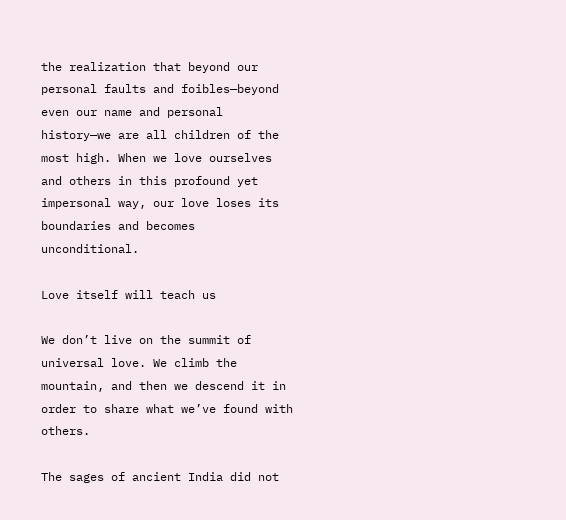the realization that beyond our personal faults and foibles—beyond even our name and personal history—we are all children of the most high. When we love ourselves and others in this profound yet impersonal way, our love loses its boundaries and becomes unconditional.

Love itself will teach us

We don’t live on the summit of universal love. We climb the mountain, and then we descend it in order to share what we’ve found with others.

The sages of ancient India did not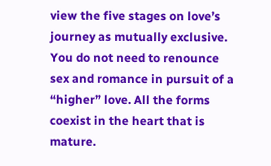view the five stages on love’s journey as mutually exclusive. You do not need to renounce sex and romance in pursuit of a “higher” love. All the forms coexist in the heart that is mature.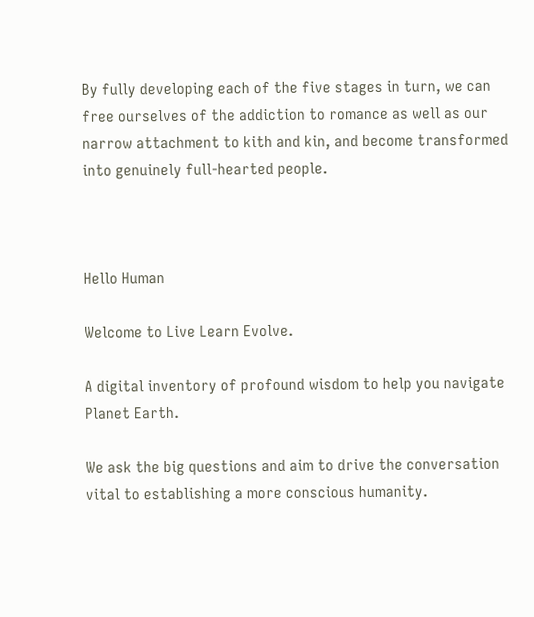By fully developing each of the five stages in turn, we can free ourselves of the addiction to romance as well as our narrow attachment to kith and kin, and become transformed into genuinely full-hearted people.



Hello Human

Welcome to Live Learn Evolve.

A digital inventory of profound wisdom to help you navigate Planet Earth.

We ask the big questions and aim to drive the conversation vital to establishing a more conscious humanity.